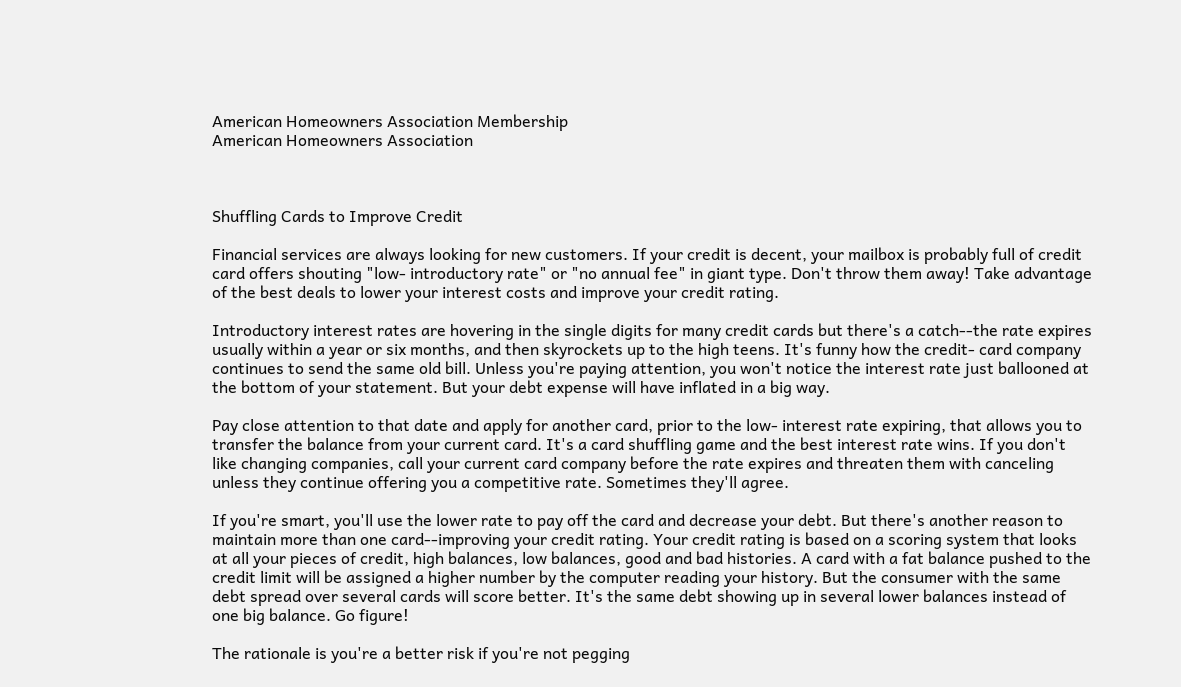American Homeowners Association Membership
American Homeowners Association



Shuffling Cards to Improve Credit

Financial services are always looking for new customers. If your credit is decent, your mailbox is probably full of credit card offers shouting "low- introductory rate" or "no annual fee" in giant type. Don't throw them away! Take advantage of the best deals to lower your interest costs and improve your credit rating.

Introductory interest rates are hovering in the single digits for many credit cards but there's a catch--the rate expires usually within a year or six months, and then skyrockets up to the high teens. It's funny how the credit- card company continues to send the same old bill. Unless you're paying attention, you won't notice the interest rate just ballooned at the bottom of your statement. But your debt expense will have inflated in a big way.

Pay close attention to that date and apply for another card, prior to the low- interest rate expiring, that allows you to transfer the balance from your current card. It's a card shuffling game and the best interest rate wins. If you don't like changing companies, call your current card company before the rate expires and threaten them with canceling unless they continue offering you a competitive rate. Sometimes they'll agree.

If you're smart, you'll use the lower rate to pay off the card and decrease your debt. But there's another reason to maintain more than one card--improving your credit rating. Your credit rating is based on a scoring system that looks at all your pieces of credit, high balances, low balances, good and bad histories. A card with a fat balance pushed to the credit limit will be assigned a higher number by the computer reading your history. But the consumer with the same debt spread over several cards will score better. It's the same debt showing up in several lower balances instead of one big balance. Go figure!

The rationale is you're a better risk if you're not pegging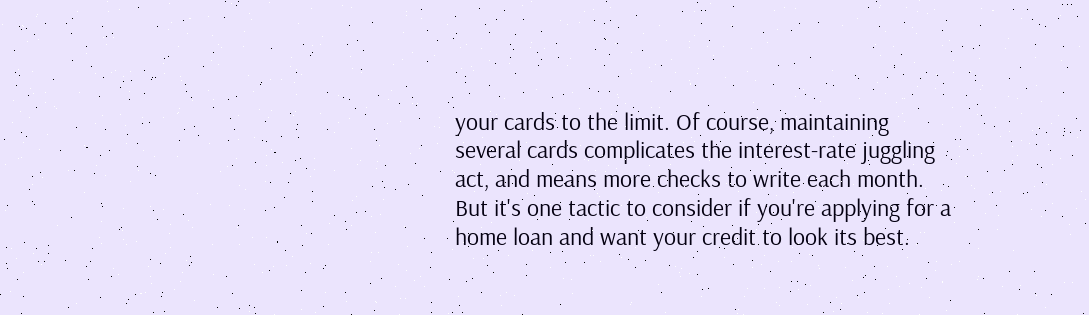your cards to the limit. Of course, maintaining several cards complicates the interest-rate juggling act, and means more checks to write each month. But it's one tactic to consider if you're applying for a home loan and want your credit to look its best.